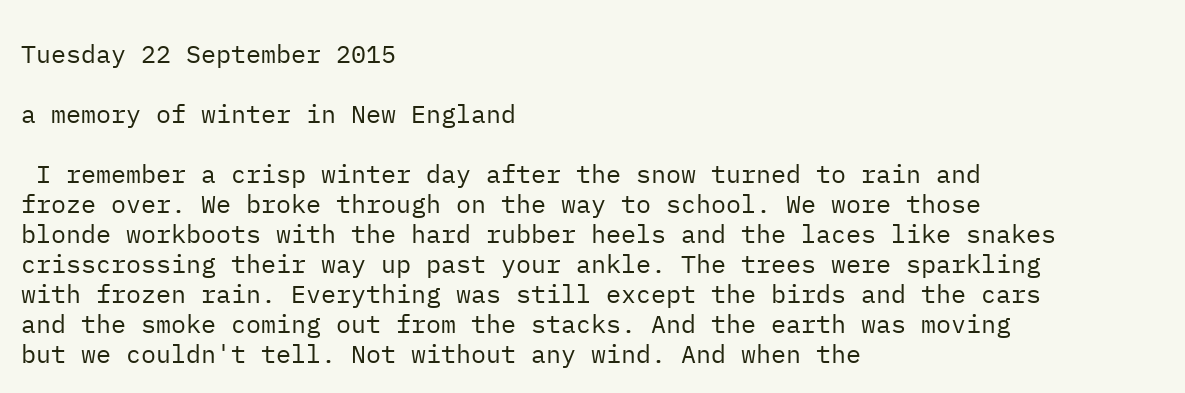Tuesday 22 September 2015

a memory of winter in New England

 I remember a crisp winter day after the snow turned to rain and froze over. We broke through on the way to school. We wore those blonde workboots with the hard rubber heels and the laces like snakes crisscrossing their way up past your ankle. The trees were sparkling with frozen rain. Everything was still except the birds and the cars and the smoke coming out from the stacks. And the earth was moving but we couldn't tell. Not without any wind. And when the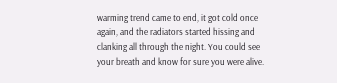warming trend came to end, it got cold once again, and the radiators started hissing and clanking all through the night. You could see your breath and know for sure you were alive.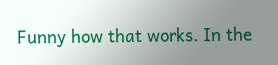Funny how that works. In the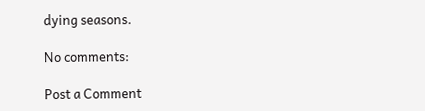dying seasons.

No comments:

Post a Comment